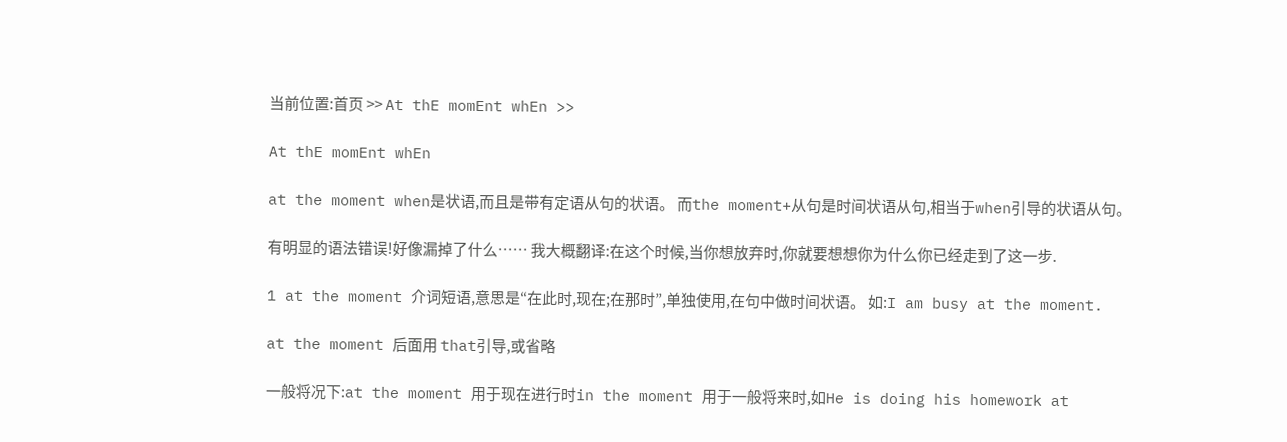当前位置:首页 >> At thE momEnt whEn >>

At thE momEnt whEn

at the moment when是状语,而且是带有定语从句的状语。 而the moment+从句是时间状语从句,相当于when引导的状语从句。

有明显的语法错误!好像漏掉了什么…… 我大概翻译:在这个时候,当你想放弃时,你就要想想你为什么你已经走到了这一步.

1 at the moment 介词短语,意思是“在此时,现在;在那时”,单独使用,在句中做时间状语。 如:I am busy at the moment.

at the moment 后面用 that引导,或省略

一般将况下:at the moment 用于现在进行时in the moment 用于一般将来时,如He is doing his homework at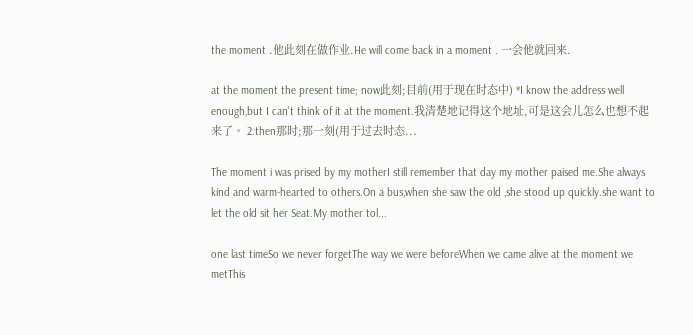the moment .他此刻在做作业.He will come back in a moment . 一会他就回来.

at the moment the present time; now此刻;目前(用于现在时态中) *I know the address well enough,but I can't think of it at the moment.我清楚地记得这个地址,可是这会儿怎么也想不起来了。 2.then那时;那一刻(用于过去时态...

The moment i was prised by my motherI still remember that day my mother paised me.She always kind and warm-hearted to others.On a bus,when she saw the old ,she stood up quickly.she want to let the old sit her Seat.My mother tol...

one last timeSo we never forgetThe way we were beforeWhen we came alive at the moment we metThis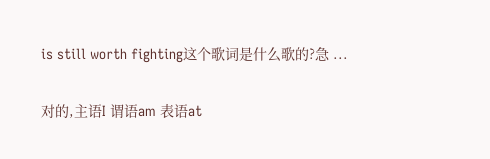is still worth fighting这个歌词是什么歌的?急 ...

对的,主语I 谓语am 表语at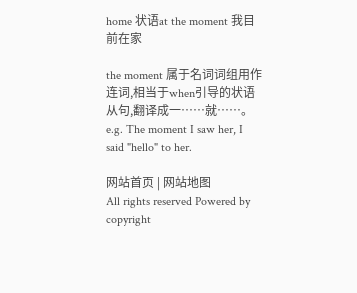home 状语at the moment 我目前在家

the moment 属于名词词组用作连词,相当于when引导的状语从句,翻译成一……就……。e.g. The moment I saw her, I said "hello" to her.

网站首页 | 网站地图
All rights reserved Powered by
copyright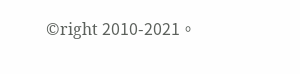©right 2010-2021。